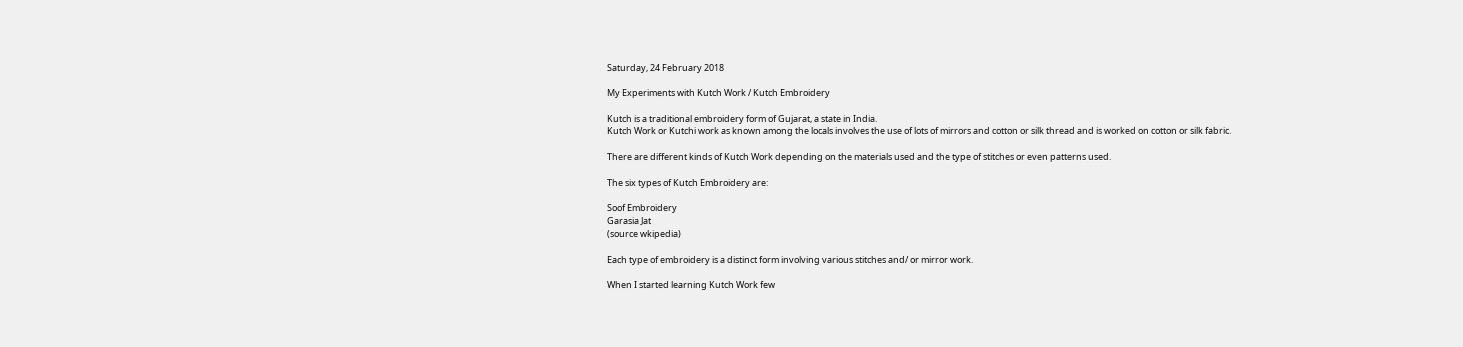Saturday, 24 February 2018

My Experiments with Kutch Work / Kutch Embroidery

Kutch is a traditional embroidery form of Gujarat, a state in India.
Kutch Work or Kutchi work as known among the locals involves the use of lots of mirrors and cotton or silk thread and is worked on cotton or silk fabric.

There are different kinds of Kutch Work depending on the materials used and the type of stitches or even patterns used.

The six types of Kutch Embroidery are:

Soof Embroidery
Garasia Jat
(source wkipedia)

Each type of embroidery is a distinct form involving various stitches and/ or mirror work.

When I started learning Kutch Work few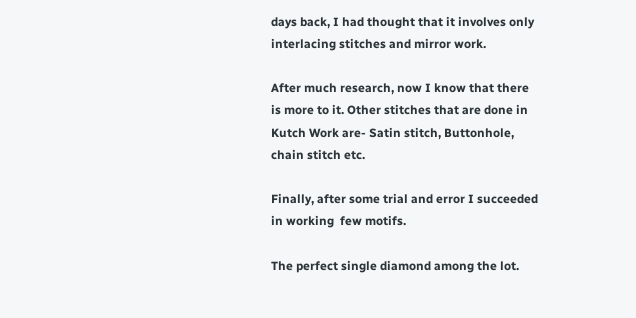days back, I had thought that it involves only interlacing stitches and mirror work.

After much research, now I know that there is more to it. Other stitches that are done in Kutch Work are- Satin stitch, Buttonhole, chain stitch etc.

Finally, after some trial and error I succeeded in working  few motifs.

The perfect single diamond among the lot.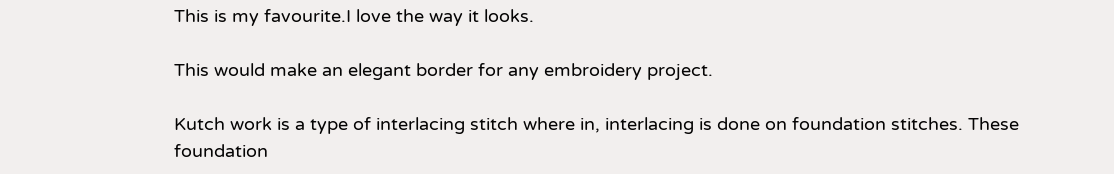This is my favourite.I love the way it looks.

This would make an elegant border for any embroidery project.

Kutch work is a type of interlacing stitch where in, interlacing is done on foundation stitches. These foundation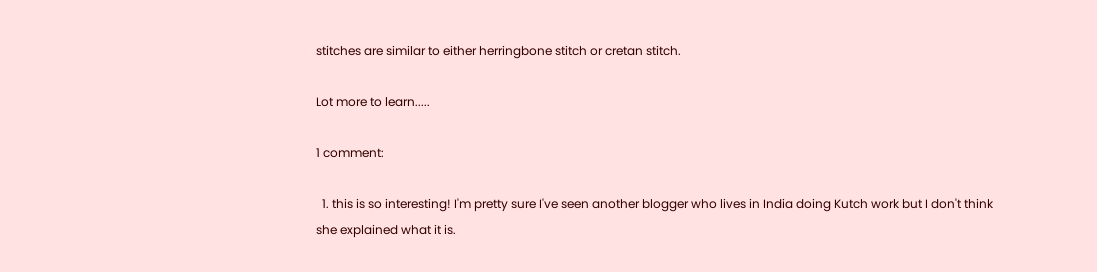stitches are similar to either herringbone stitch or cretan stitch.

Lot more to learn.....

1 comment:

  1. this is so interesting! I'm pretty sure I've seen another blogger who lives in India doing Kutch work but I don't think she explained what it is.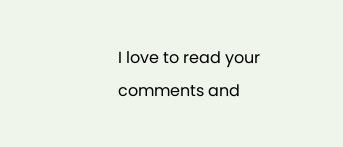I love to read your comments and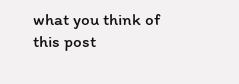what you think of this post